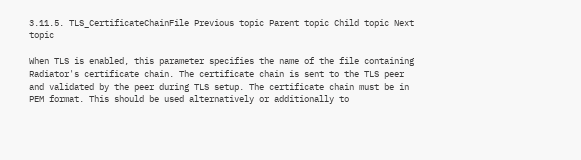3.11.5. TLS_CertificateChainFile Previous topic Parent topic Child topic Next topic

When TLS is enabled, this parameter specifies the name of the file containing Radiator's certificate chain. The certificate chain is sent to the TLS peer and validated by the peer during TLS setup. The certificate chain must be in PEM format. This should be used alternatively or additionally to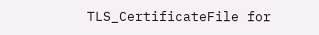TLS_CertificateFile for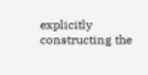explicitly constructing the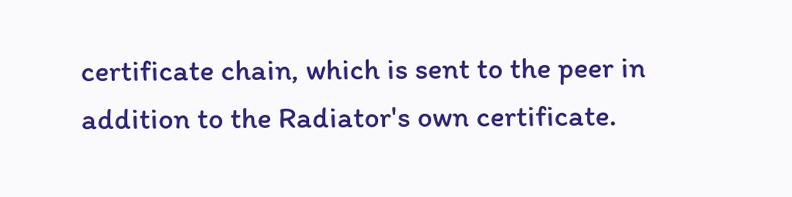certificate chain, which is sent to the peer in addition to the Radiator's own certificate.